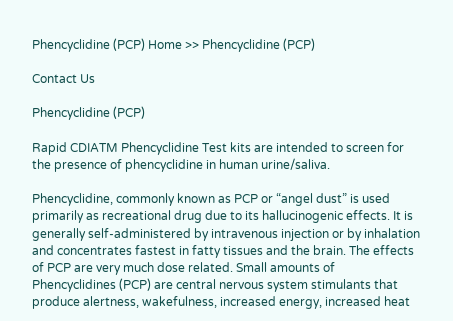Phencyclidine (PCP) Home >> Phencyclidine (PCP)

Contact Us

Phencyclidine (PCP)

Rapid CDIATM Phencyclidine Test kits are intended to screen for the presence of phencyclidine in human urine/saliva.

Phencyclidine, commonly known as PCP or “angel dust” is used primarily as recreational drug due to its hallucinogenic effects. It is generally self-administered by intravenous injection or by inhalation and concentrates fastest in fatty tissues and the brain. The effects of PCP are very much dose related. Small amounts of Phencyclidines (PCP) are central nervous system stimulants that produce alertness, wakefulness, increased energy, increased heat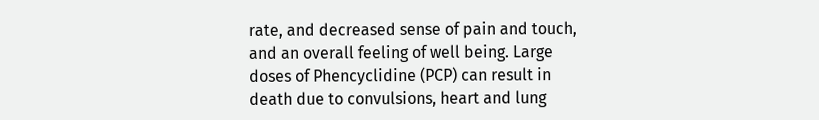rate, and decreased sense of pain and touch, and an overall feeling of well being. Large doses of Phencyclidine (PCP) can result in death due to convulsions, heart and lung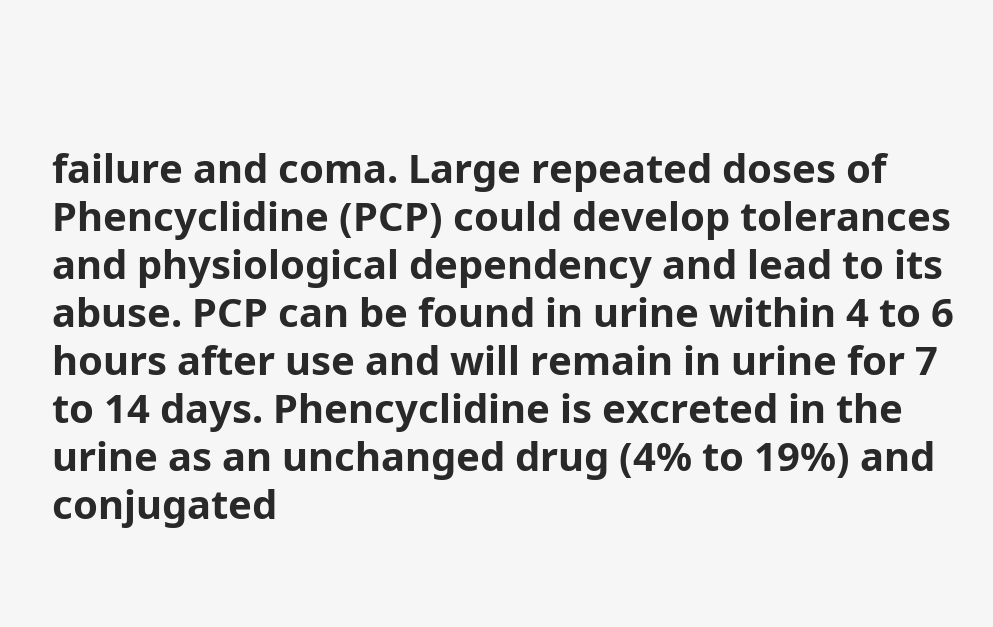failure and coma. Large repeated doses of Phencyclidine (PCP) could develop tolerances and physiological dependency and lead to its abuse. PCP can be found in urine within 4 to 6 hours after use and will remain in urine for 7 to 14 days. Phencyclidine is excreted in the urine as an unchanged drug (4% to 19%) and conjugated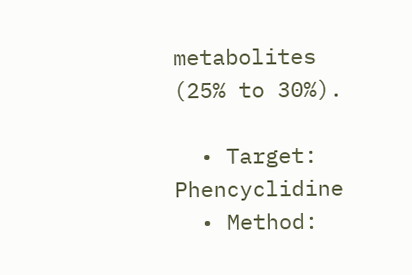metabolites (25% to 30%).

  • Target: Phencyclidine
  • Method: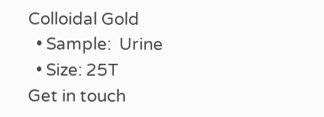Colloidal Gold
  • Sample:  Urine
  • Size: 25T
Get in touch